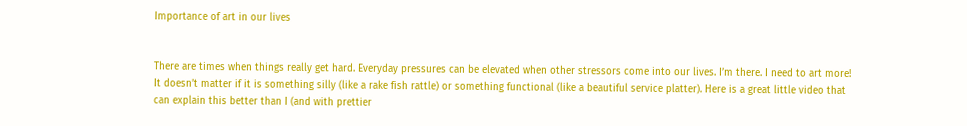Importance of art in our lives


There are times when things really get hard. Everyday pressures can be elevated when other stressors come into our lives. I’m there. I need to art more! It doesn’t matter if it is something silly (like a rake fish rattle) or something functional (like a beautiful service platter). Here is a great little video that can explain this better than I (and with prettier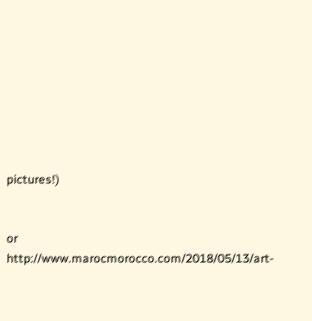pictures!)


or http://www.marocmorocco.com/2018/05/13/art-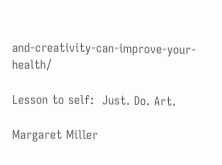and-creativity-can-improve-your-health/

Lesson to self:  Just. Do. Art.

Margaret Miller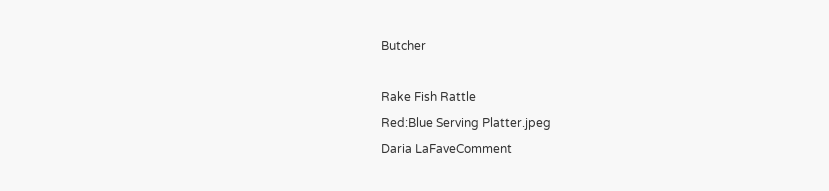Butcher

Rake Fish Rattle
Red:Blue Serving Platter.jpeg
Daria LaFaveComment